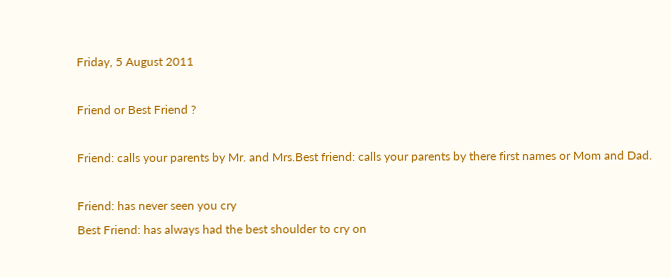Friday, 5 August 2011

Friend or Best Friend ?

Friend: calls your parents by Mr. and Mrs.Best friend: calls your parents by there first names or Mom and Dad.

Friend: has never seen you cry
Best Friend: has always had the best shoulder to cry on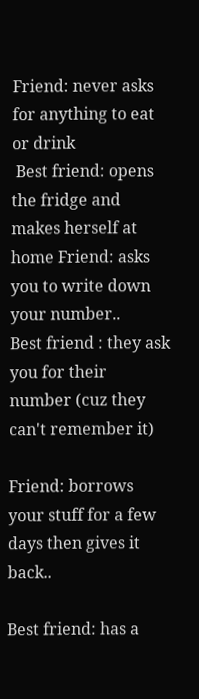Friend: never asks for anything to eat or drink
 Best friend: opens the fridge and makes herself at home Friend: asks you to write down your number..
Best friend : they ask you for their number (cuz they can't remember it)

Friend: borrows your stuff for a few days then gives it back..

Best friend: has a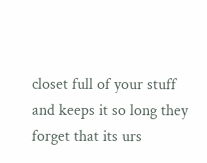closet full of your stuff and keeps it so long they forget that its urs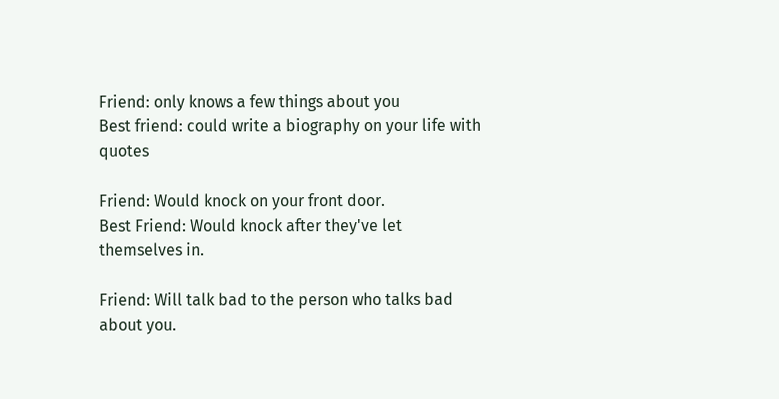Friend: only knows a few things about you
Best friend: could write a biography on your life with quotes

Friend: Would knock on your front door.
Best Friend: Would knock after they've let themselves in.

Friend: Will talk bad to the person who talks bad about you.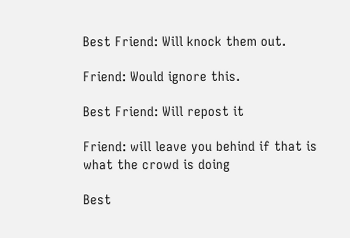Best Friend: Will knock them out.

Friend: Would ignore this.

Best Friend: Will repost it

Friend: will leave you behind if that is what the crowd is doing

Best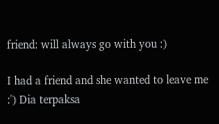friend: will always go with you :)

I had a friend and she wanted to leave me :') Dia terpaksa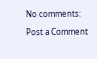No comments:

Post a Comment